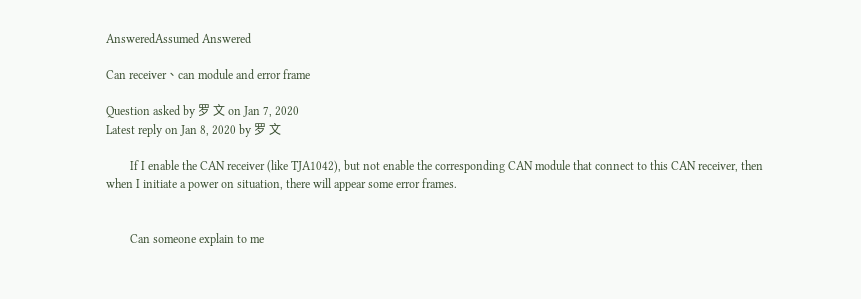AnsweredAssumed Answered

Can receiver、can module and error frame

Question asked by 罗 文 on Jan 7, 2020
Latest reply on Jan 8, 2020 by 罗 文

        If I enable the CAN receiver (like TJA1042), but not enable the corresponding CAN module that connect to this CAN receiver, then when I initiate a power on situation, there will appear some error frames.


        Can someone explain to me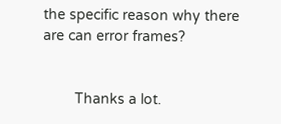the specific reason why there are can error frames?


        Thanks a lot.